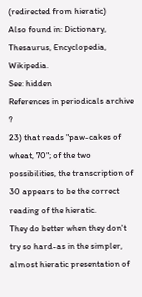(redirected from hieratic)
Also found in: Dictionary, Thesaurus, Encyclopedia, Wikipedia.
See: hidden
References in periodicals archive ?
23) that reads "paw-cakes of wheat, 70"; of the two possibilities, the transcription of 30 appears to be the correct reading of the hieratic.
They do better when they don't try so hard-as in the simpler, almost hieratic presentation of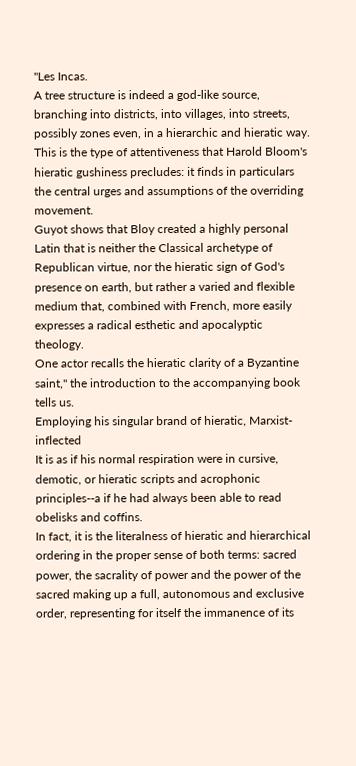"Les Incas.
A tree structure is indeed a god-like source, branching into districts, into villages, into streets, possibly zones even, in a hierarchic and hieratic way.
This is the type of attentiveness that Harold Bloom's hieratic gushiness precludes: it finds in particulars the central urges and assumptions of the overriding movement.
Guyot shows that Bloy created a highly personal Latin that is neither the Classical archetype of Republican virtue, nor the hieratic sign of God's presence on earth, but rather a varied and flexible medium that, combined with French, more easily expresses a radical esthetic and apocalyptic theology.
One actor recalls the hieratic clarity of a Byzantine saint," the introduction to the accompanying book tells us.
Employing his singular brand of hieratic, Marxist-inflected
It is as if his normal respiration were in cursive, demotic, or hieratic scripts and acrophonic principles--a if he had always been able to read obelisks and coffins.
In fact, it is the literalness of hieratic and hierarchical ordering in the proper sense of both terms: sacred power, the sacrality of power and the power of the sacred making up a full, autonomous and exclusive order, representing for itself the immanence of its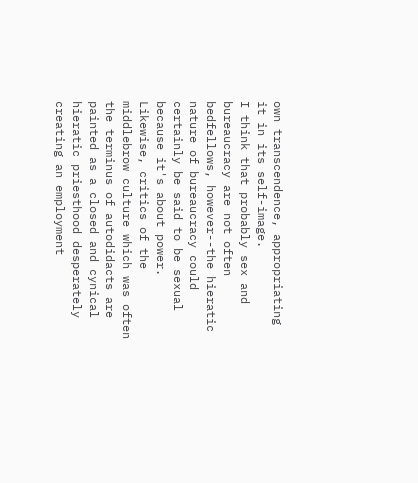own transcendence, appropriating it in its self-image.
I think that probably sex and bureaucracy are not often bedfellows, however--the hieratic nature of bureaucracy could certainly be said to be sexual because it's about power.
Likewise, critics of the middlebrow culture which was often the terminus of autodidacts are painted as a closed and cynical hieratic priesthood desperately creating an employment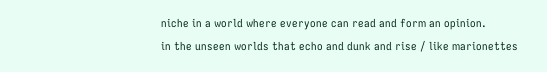niche in a world where everyone can read and form an opinion.
in the unseen worlds that echo and dunk and rise / like marionettes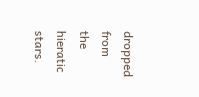dropped from the hieratic stars.